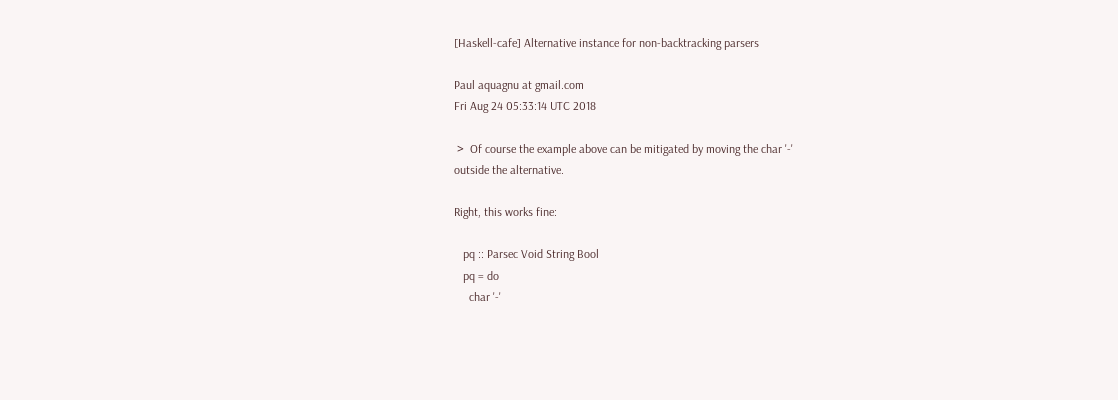[Haskell-cafe] Alternative instance for non-backtracking parsers

Paul aquagnu at gmail.com
Fri Aug 24 05:33:14 UTC 2018

 >  Of course the example above can be mitigated by moving the char '-'
outside the alternative.

Right, this works fine:

   pq :: Parsec Void String Bool
   pq = do
     char '-'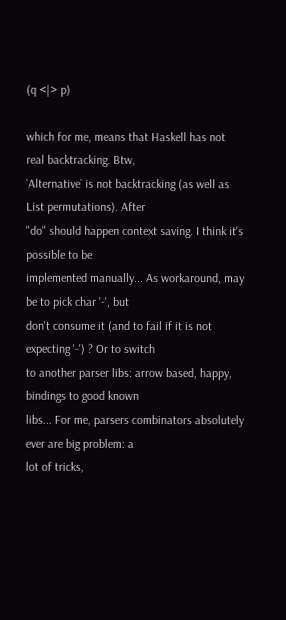(q <|> p)

which for me, means that Haskell has not real backtracking. Btw,
`Alternative` is not backtracking (as well as List permutations). After
"do" should happen context saving. I think it's possible to be
implemented manually... As workaround, may be to pick char '-', but
don't consume it (and to fail if it is not expecting '-') ? Or to switch
to another parser libs: arrow based, happy, bindings to good known
libs... For me, parsers combinators absolutely ever are big problem: a
lot of tricks,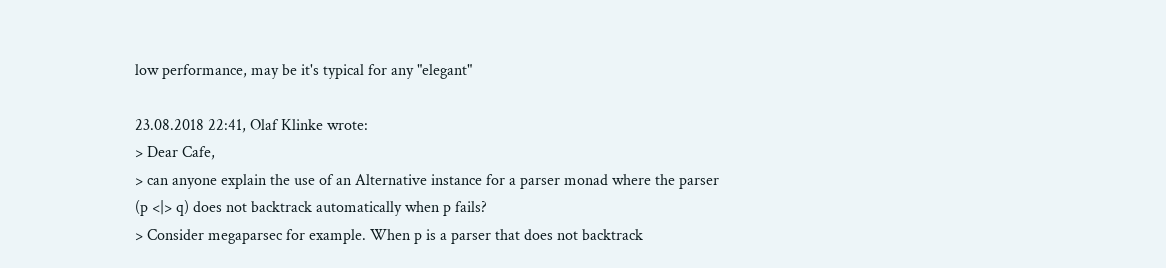low performance, may be it's typical for any "elegant"

23.08.2018 22:41, Olaf Klinke wrote:
> Dear Cafe,
> can anyone explain the use of an Alternative instance for a parser monad where the parser (p <|> q) does not backtrack automatically when p fails?
> Consider megaparsec for example. When p is a parser that does not backtrack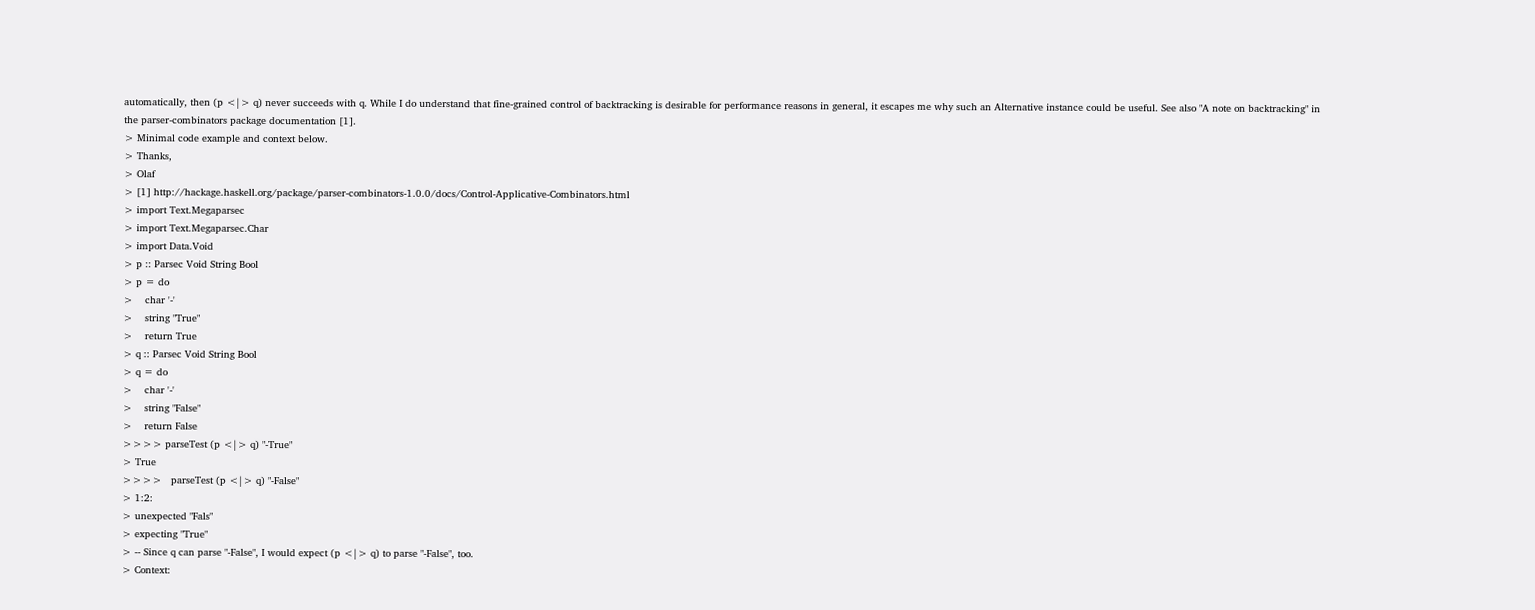automatically, then (p <|> q) never succeeds with q. While I do understand that fine-grained control of backtracking is desirable for performance reasons in general, it escapes me why such an Alternative instance could be useful. See also "A note on backtracking" in the parser-combinators package documentation [1].
> Minimal code example and context below.
> Thanks,
> Olaf
> [1] http://hackage.haskell.org/package/parser-combinators-1.0.0/docs/Control-Applicative-Combinators.html
> import Text.Megaparsec
> import Text.Megaparsec.Char
> import Data.Void
> p :: Parsec Void String Bool
> p = do
>    char '-'
>    string "True"
>    return True
> q :: Parsec Void String Bool
> q = do
>    char '-'
>    string "False"
>    return False
>>>> parseTest (p <|> q) "-True"
> True
>>>>   parseTest (p <|> q) "-False"
> 1:2:
> unexpected "Fals"
> expecting "True"
> -- Since q can parse "-False", I would expect (p <|> q) to parse "-False", too.
> Context: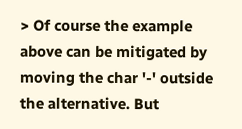> Of course the example above can be mitigated by moving the char '-' outside the alternative. But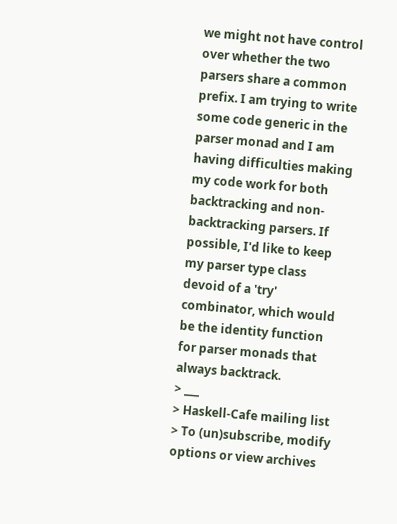we might not have control over whether the two parsers share a common prefix. I am trying to write some code generic in the parser monad and I am having difficulties making my code work for both backtracking and non-backtracking parsers. If possible, I'd like to keep my parser type class devoid of a 'try' combinator, which would be the identity function for parser monads that always backtrack.
> ___
> Haskell-Cafe mailing list
> To (un)subscribe, modify options or view archives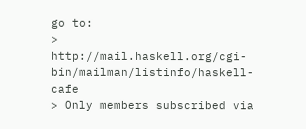go to:
> http://mail.haskell.org/cgi-bin/mailman/listinfo/haskell-cafe
> Only members subscribed via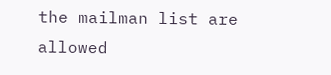the mailman list are allowed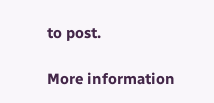to post.

More information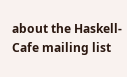about the Haskell-Cafe mailing list